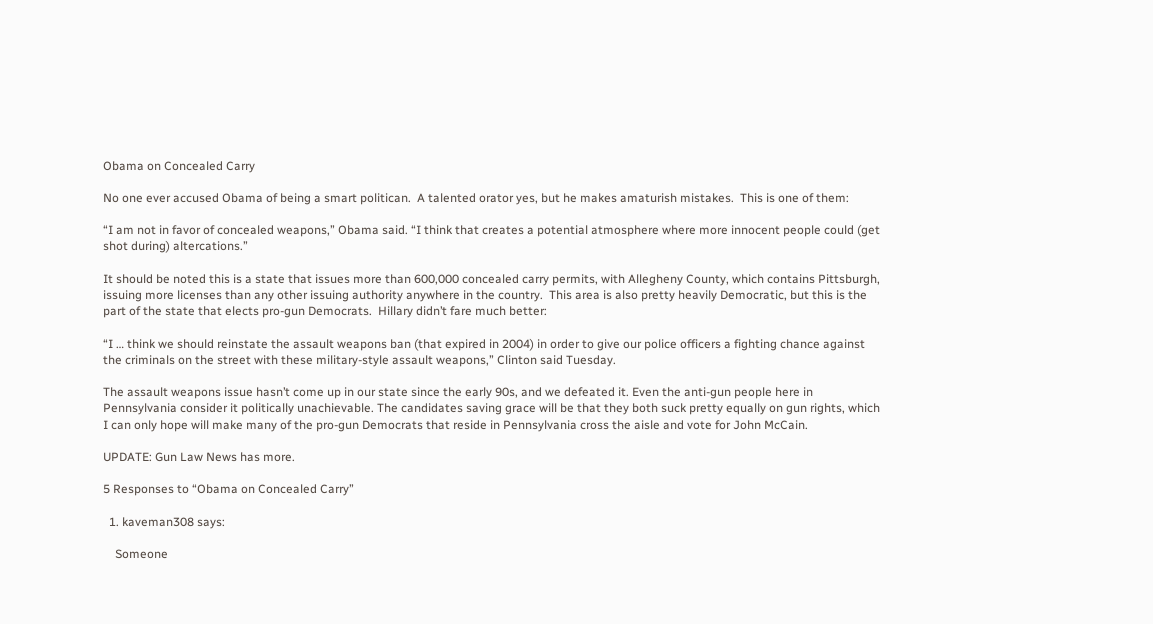Obama on Concealed Carry

No one ever accused Obama of being a smart politican.  A talented orator yes, but he makes amaturish mistakes.  This is one of them:

“I am not in favor of concealed weapons,” Obama said. “I think that creates a potential atmosphere where more innocent people could (get shot during) altercations.”

It should be noted this is a state that issues more than 600,000 concealed carry permits, with Allegheny County, which contains Pittsburgh, issuing more licenses than any other issuing authority anywhere in the country.  This area is also pretty heavily Democratic, but this is the part of the state that elects pro-gun Democrats.  Hillary didn’t fare much better:

“I … think we should reinstate the assault weapons ban (that expired in 2004) in order to give our police officers a fighting chance against the criminals on the street with these military-style assault weapons,” Clinton said Tuesday.

The assault weapons issue hasn’t come up in our state since the early 90s, and we defeated it. Even the anti-gun people here in Pennsylvania consider it politically unachievable. The candidates saving grace will be that they both suck pretty equally on gun rights, which I can only hope will make many of the pro-gun Democrats that reside in Pennsylvania cross the aisle and vote for John McCain.

UPDATE: Gun Law News has more.

5 Responses to “Obama on Concealed Carry”

  1. kaveman308 says:

    Someone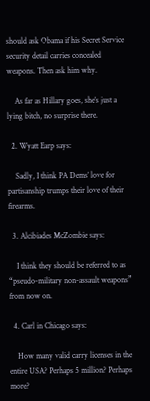should ask Obama if his Secret Service security detail carries concealed weapons. Then ask him why.

    As far as Hillary goes, she’s just a lying bitch, no surprise there.

  2. Wyatt Earp says:

    Sadly, I think PA Dems’ love for partisanship trumps their love of their firearms.

  3. Alcibiades McZombie says:

    I think they should be referred to as “pseudo-military non-assault weapons” from now on.

  4. Carl in Chicago says:

    How many valid carry licenses in the entire USA? Perhaps 5 million? Perhaps more?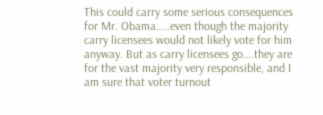This could carry some serious consequences for Mr. Obama…..even though the majority carry licensees would not likely vote for him anyway. But as carry licensees go….they are for the vast majority very responsible, and I am sure that voter turnout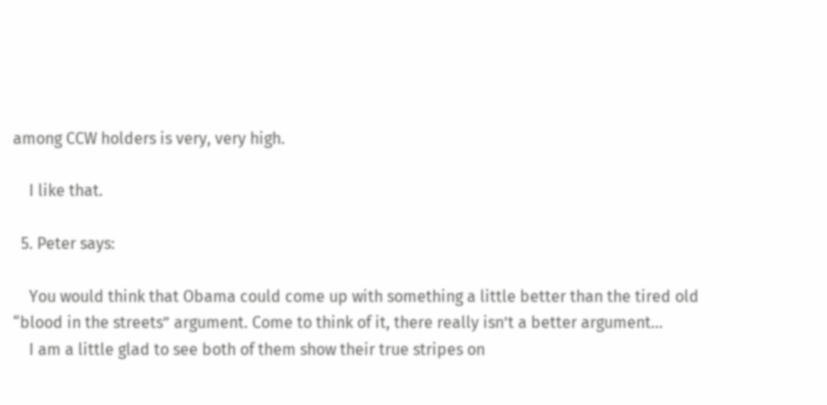among CCW holders is very, very high.

    I like that.

  5. Peter says:

    You would think that Obama could come up with something a little better than the tired old “blood in the streets” argument. Come to think of it, there really isn’t a better argument…
    I am a little glad to see both of them show their true stripes on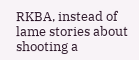RKBA, instead of lame stories about shooting a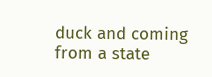duck and coming from a state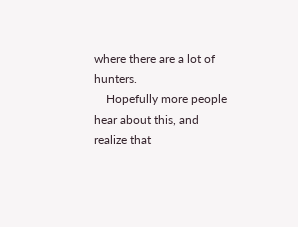where there are a lot of hunters.
    Hopefully more people hear about this, and realize that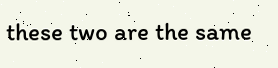these two are the same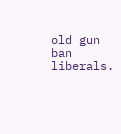old gun ban liberals.